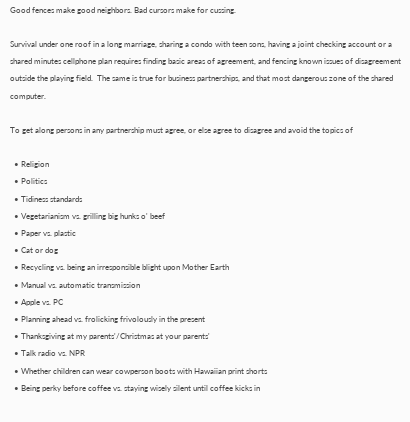Good fences make good neighbors. Bad cursors make for cussing.

Survival under one roof in a long marriage, sharing a condo with teen sons, having a joint checking account or a shared minutes cellphone plan requires finding basic areas of agreement, and fencing known issues of disagreement outside the playing field.  The same is true for business partnerships, and that most dangerous zone of the shared computer.

To get along persons in any partnership must agree, or else agree to disagree and avoid the topics of

  • Religion
  • Politics
  • Tidiness standards
  • Vegetarianism vs. grilling big hunks o' beef
  • Paper vs. plastic
  • Cat or dog
  • Recycling vs. being an irresponsible blight upon Mother Earth
  • Manual vs. automatic transmission
  • Apple vs. PC
  • Planning ahead vs. frolicking frivolously in the present
  • Thanksgiving at my parents'/Christmas at your parents'
  • Talk radio vs. NPR
  • Whether children can wear cowperson boots with Hawaiian print shorts
  • Being perky before coffee vs. staying wisely silent until coffee kicks in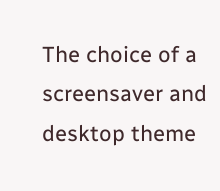The choice of a screensaver and desktop theme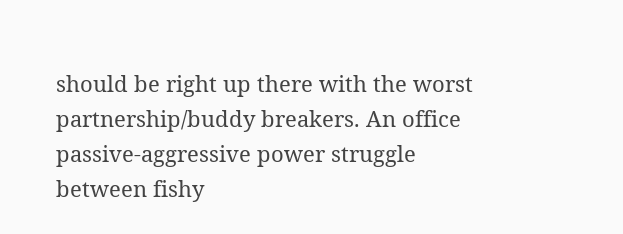should be right up there with the worst partnership/buddy breakers. An office passive-aggressive power struggle between fishy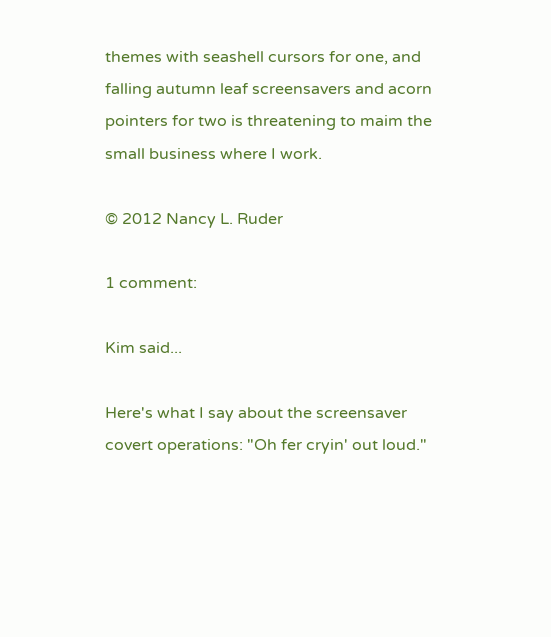themes with seashell cursors for one, and falling autumn leaf screensavers and acorn pointers for two is threatening to maim the small business where I work.

© 2012 Nancy L. Ruder

1 comment:

Kim said...

Here's what I say about the screensaver covert operations: "Oh fer cryin' out loud."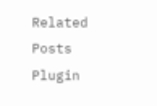Related Posts Plugin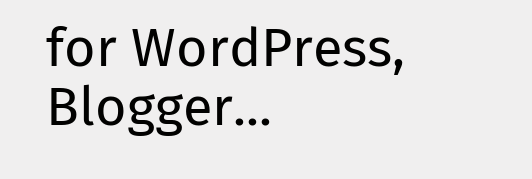for WordPress, Blogger...